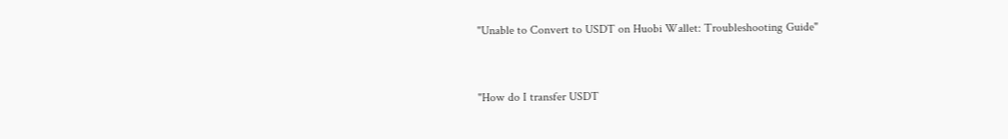"Unable to Convert to USDT on Huobi Wallet: Troubleshooting Guide"


"How do I transfer USDT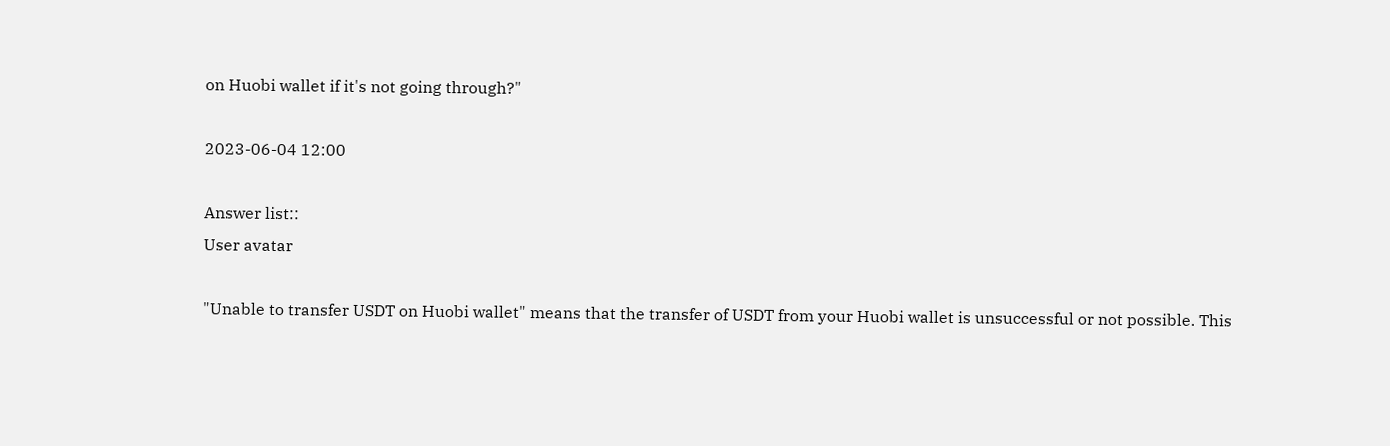on Huobi wallet if it's not going through?"

2023-06-04 12:00

Answer list::
User avatar

"Unable to transfer USDT on Huobi wallet" means that the transfer of USDT from your Huobi wallet is unsuccessful or not possible. This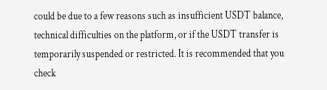could be due to a few reasons such as insufficient USDT balance, technical difficulties on the platform, or if the USDT transfer is temporarily suspended or restricted. It is recommended that you check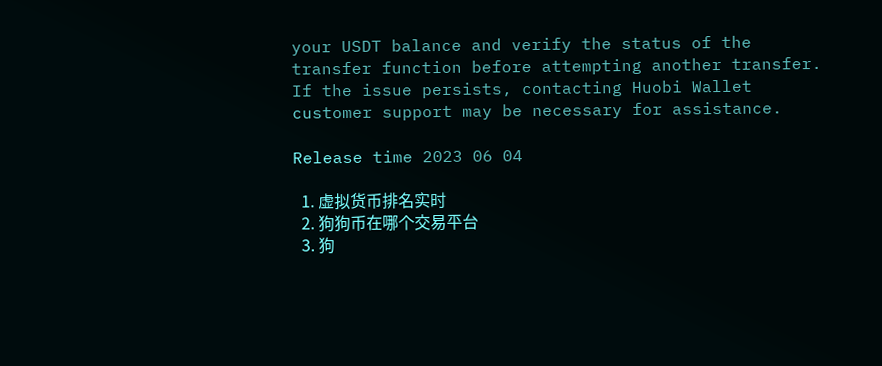your USDT balance and verify the status of the transfer function before attempting another transfer. If the issue persists, contacting Huobi Wallet customer support may be necessary for assistance.

Release time 2023 06 04

  1. 虚拟货币排名实时
  2. 狗狗币在哪个交易平台
  3. 狗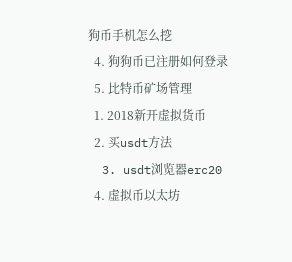狗币手机怎么挖
  4. 狗狗币已注册如何登录
  5. 比特币矿场管理
  1. 2018新开虚拟货币
  2. 买usdt方法
  3. usdt浏览器erc20
  4. 虚拟币以太坊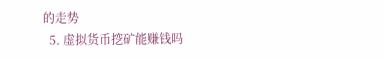的走势
  5. 虚拟货币挖矿能赚钱吗